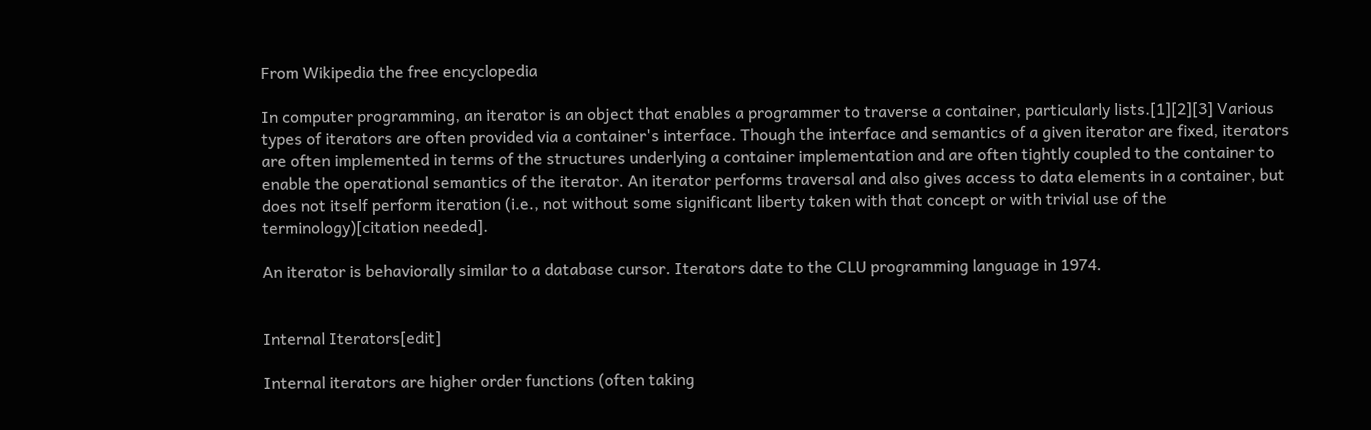From Wikipedia the free encyclopedia

In computer programming, an iterator is an object that enables a programmer to traverse a container, particularly lists.[1][2][3] Various types of iterators are often provided via a container's interface. Though the interface and semantics of a given iterator are fixed, iterators are often implemented in terms of the structures underlying a container implementation and are often tightly coupled to the container to enable the operational semantics of the iterator. An iterator performs traversal and also gives access to data elements in a container, but does not itself perform iteration (i.e., not without some significant liberty taken with that concept or with trivial use of the terminology)[citation needed].

An iterator is behaviorally similar to a database cursor. Iterators date to the CLU programming language in 1974.


Internal Iterators[edit]

Internal iterators are higher order functions (often taking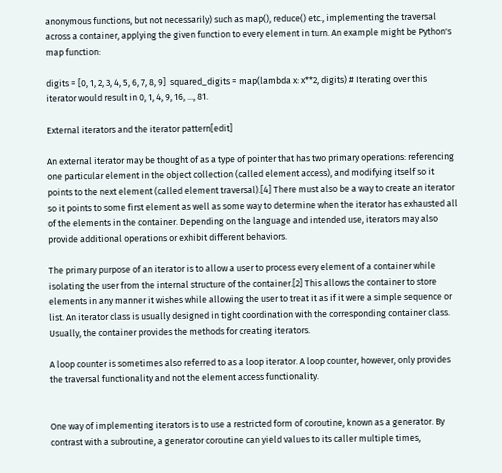anonymous functions, but not necessarily) such as map(), reduce() etc., implementing the traversal across a container, applying the given function to every element in turn. An example might be Python's map function:

digits = [0, 1, 2, 3, 4, 5, 6, 7, 8, 9]  squared_digits = map(lambda x: x**2, digits) # Iterating over this iterator would result in 0, 1, 4, 9, 16, ..., 81.

External iterators and the iterator pattern[edit]

An external iterator may be thought of as a type of pointer that has two primary operations: referencing one particular element in the object collection (called element access), and modifying itself so it points to the next element (called element traversal).[4] There must also be a way to create an iterator so it points to some first element as well as some way to determine when the iterator has exhausted all of the elements in the container. Depending on the language and intended use, iterators may also provide additional operations or exhibit different behaviors.

The primary purpose of an iterator is to allow a user to process every element of a container while isolating the user from the internal structure of the container.[2] This allows the container to store elements in any manner it wishes while allowing the user to treat it as if it were a simple sequence or list. An iterator class is usually designed in tight coordination with the corresponding container class. Usually, the container provides the methods for creating iterators.

A loop counter is sometimes also referred to as a loop iterator. A loop counter, however, only provides the traversal functionality and not the element access functionality.


One way of implementing iterators is to use a restricted form of coroutine, known as a generator. By contrast with a subroutine, a generator coroutine can yield values to its caller multiple times,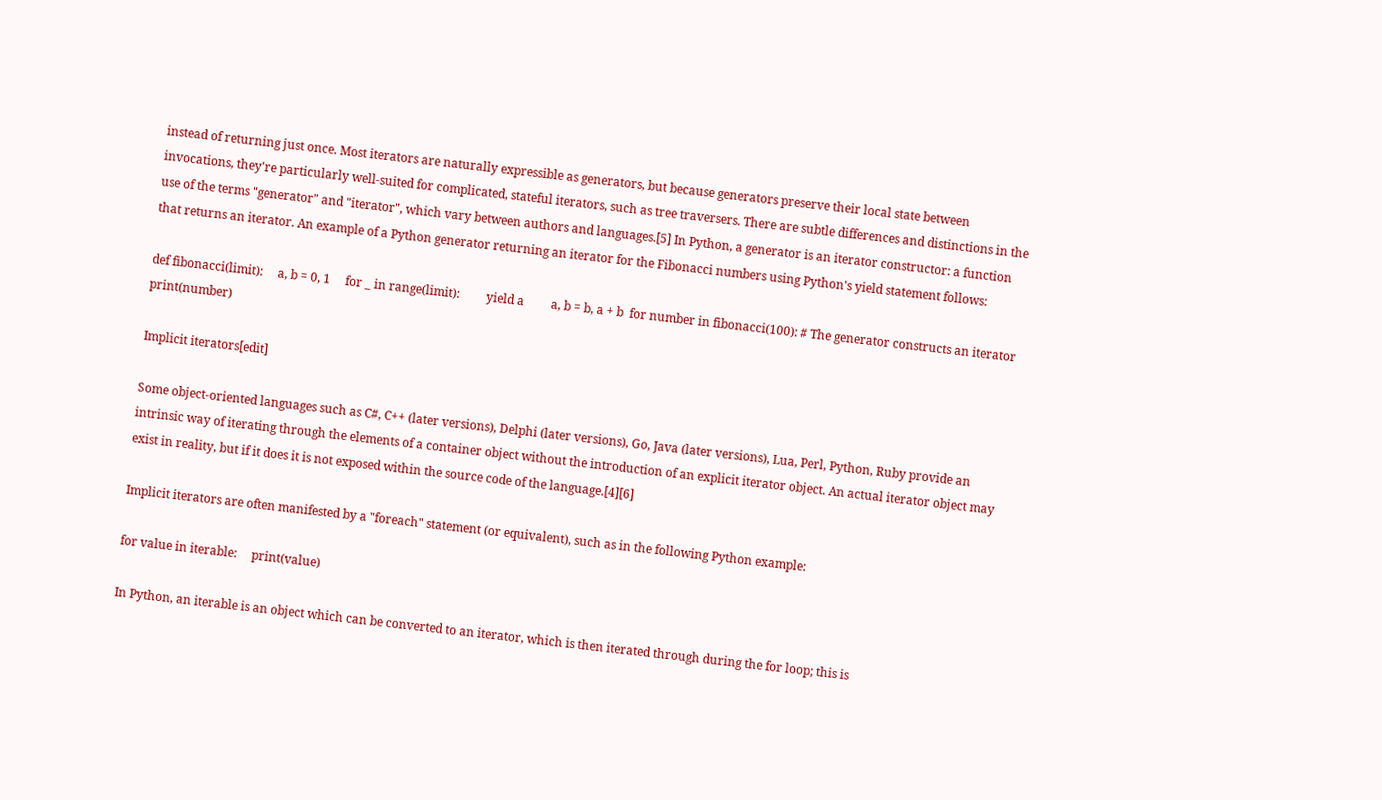instead of returning just once. Most iterators are naturally expressible as generators, but because generators preserve their local state between invocations, they're particularly well-suited for complicated, stateful iterators, such as tree traversers. There are subtle differences and distinctions in the use of the terms "generator" and "iterator", which vary between authors and languages.[5] In Python, a generator is an iterator constructor: a function that returns an iterator. An example of a Python generator returning an iterator for the Fibonacci numbers using Python's yield statement follows:

def fibonacci(limit):     a, b = 0, 1     for _ in range(limit):         yield a         a, b = b, a + b  for number in fibonacci(100): # The generator constructs an iterator     print(number)

Implicit iterators[edit]

Some object-oriented languages such as C#, C++ (later versions), Delphi (later versions), Go, Java (later versions), Lua, Perl, Python, Ruby provide an intrinsic way of iterating through the elements of a container object without the introduction of an explicit iterator object. An actual iterator object may exist in reality, but if it does it is not exposed within the source code of the language.[4][6]

Implicit iterators are often manifested by a "foreach" statement (or equivalent), such as in the following Python example:

for value in iterable:     print(value)

In Python, an iterable is an object which can be converted to an iterator, which is then iterated through during the for loop; this is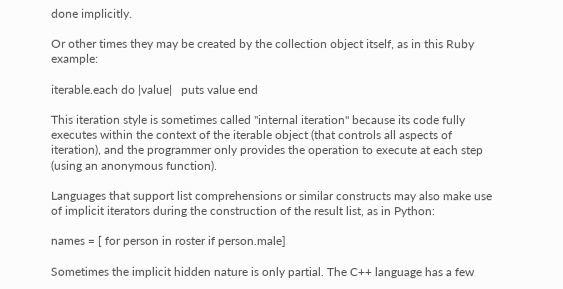done implicitly.

Or other times they may be created by the collection object itself, as in this Ruby example:

iterable.each do |value|   puts value end

This iteration style is sometimes called "internal iteration" because its code fully executes within the context of the iterable object (that controls all aspects of iteration), and the programmer only provides the operation to execute at each step (using an anonymous function).

Languages that support list comprehensions or similar constructs may also make use of implicit iterators during the construction of the result list, as in Python:

names = [ for person in roster if person.male]

Sometimes the implicit hidden nature is only partial. The C++ language has a few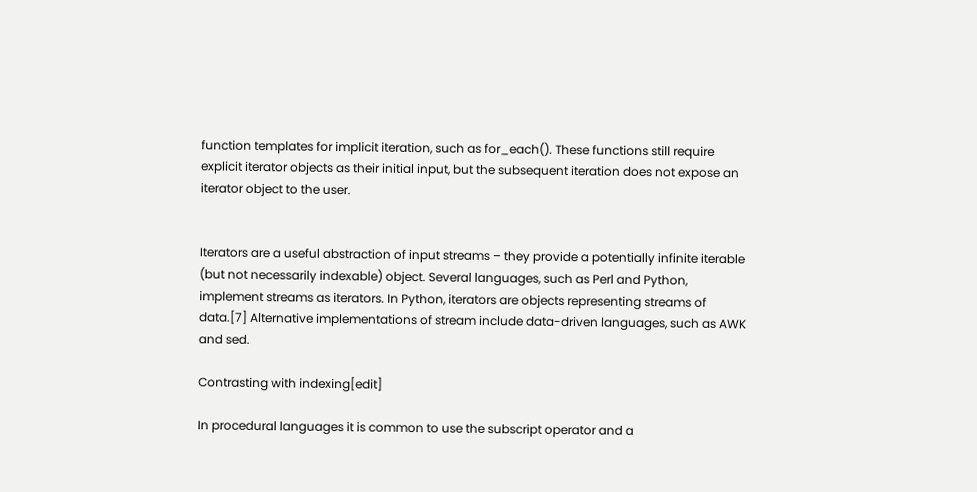function templates for implicit iteration, such as for_each(). These functions still require explicit iterator objects as their initial input, but the subsequent iteration does not expose an iterator object to the user.


Iterators are a useful abstraction of input streams – they provide a potentially infinite iterable (but not necessarily indexable) object. Several languages, such as Perl and Python, implement streams as iterators. In Python, iterators are objects representing streams of data.[7] Alternative implementations of stream include data-driven languages, such as AWK and sed.

Contrasting with indexing[edit]

In procedural languages it is common to use the subscript operator and a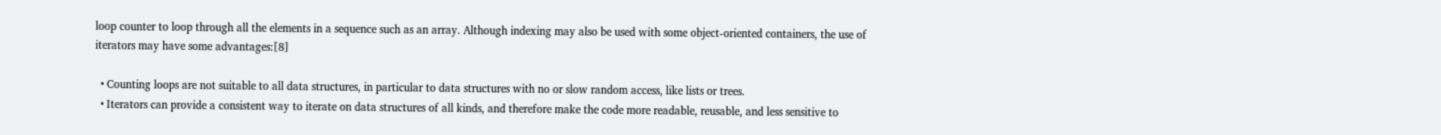loop counter to loop through all the elements in a sequence such as an array. Although indexing may also be used with some object-oriented containers, the use of iterators may have some advantages:[8]

  • Counting loops are not suitable to all data structures, in particular to data structures with no or slow random access, like lists or trees.
  • Iterators can provide a consistent way to iterate on data structures of all kinds, and therefore make the code more readable, reusable, and less sensitive to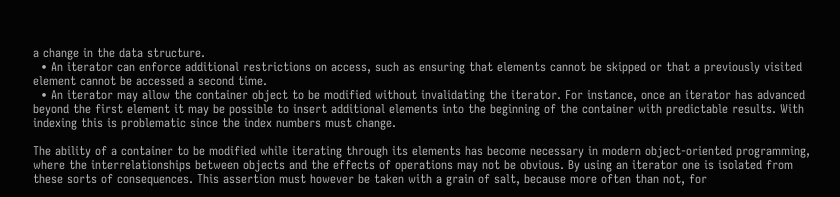a change in the data structure.
  • An iterator can enforce additional restrictions on access, such as ensuring that elements cannot be skipped or that a previously visited element cannot be accessed a second time.
  • An iterator may allow the container object to be modified without invalidating the iterator. For instance, once an iterator has advanced beyond the first element it may be possible to insert additional elements into the beginning of the container with predictable results. With indexing this is problematic since the index numbers must change.

The ability of a container to be modified while iterating through its elements has become necessary in modern object-oriented programming, where the interrelationships between objects and the effects of operations may not be obvious. By using an iterator one is isolated from these sorts of consequences. This assertion must however be taken with a grain of salt, because more often than not, for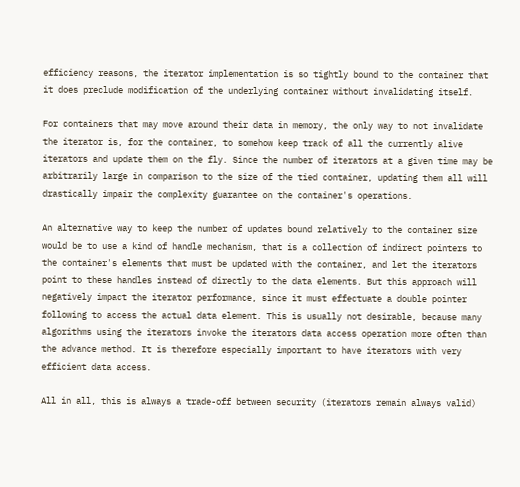efficiency reasons, the iterator implementation is so tightly bound to the container that it does preclude modification of the underlying container without invalidating itself.

For containers that may move around their data in memory, the only way to not invalidate the iterator is, for the container, to somehow keep track of all the currently alive iterators and update them on the fly. Since the number of iterators at a given time may be arbitrarily large in comparison to the size of the tied container, updating them all will drastically impair the complexity guarantee on the container's operations.

An alternative way to keep the number of updates bound relatively to the container size would be to use a kind of handle mechanism, that is a collection of indirect pointers to the container's elements that must be updated with the container, and let the iterators point to these handles instead of directly to the data elements. But this approach will negatively impact the iterator performance, since it must effectuate a double pointer following to access the actual data element. This is usually not desirable, because many algorithms using the iterators invoke the iterators data access operation more often than the advance method. It is therefore especially important to have iterators with very efficient data access.

All in all, this is always a trade-off between security (iterators remain always valid)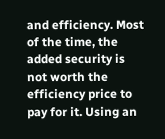and efficiency. Most of the time, the added security is not worth the efficiency price to pay for it. Using an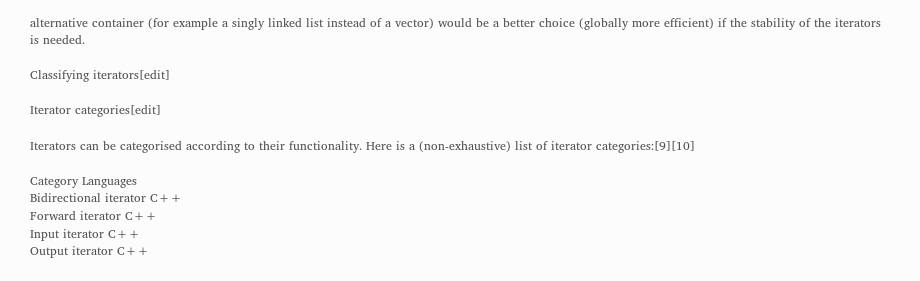alternative container (for example a singly linked list instead of a vector) would be a better choice (globally more efficient) if the stability of the iterators is needed.

Classifying iterators[edit]

Iterator categories[edit]

Iterators can be categorised according to their functionality. Here is a (non-exhaustive) list of iterator categories:[9][10]

Category Languages
Bidirectional iterator C++
Forward iterator C++
Input iterator C++
Output iterator C++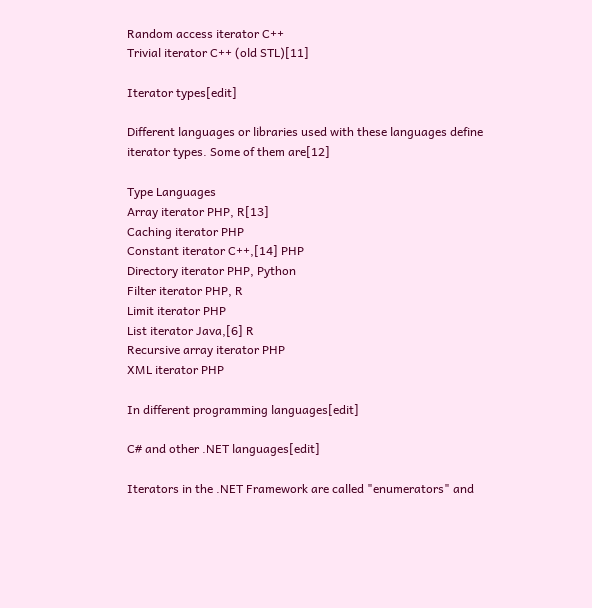Random access iterator C++
Trivial iterator C++ (old STL)[11]

Iterator types[edit]

Different languages or libraries used with these languages define iterator types. Some of them are[12]

Type Languages
Array iterator PHP, R[13]
Caching iterator PHP
Constant iterator C++,[14] PHP
Directory iterator PHP, Python
Filter iterator PHP, R
Limit iterator PHP
List iterator Java,[6] R
Recursive array iterator PHP
XML iterator PHP

In different programming languages[edit]

C# and other .NET languages[edit]

Iterators in the .NET Framework are called "enumerators" and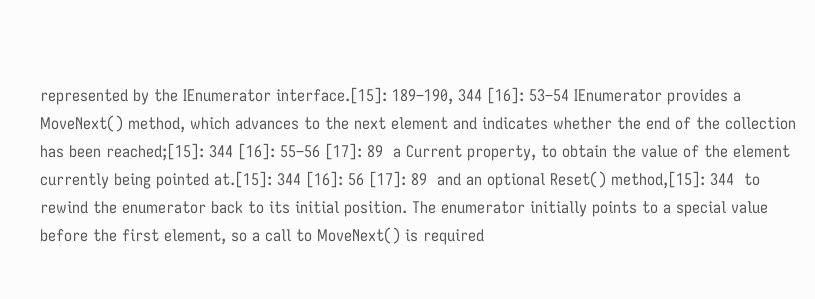represented by the IEnumerator interface.[15]: 189–190, 344 [16]: 53–54 IEnumerator provides a MoveNext() method, which advances to the next element and indicates whether the end of the collection has been reached;[15]: 344 [16]: 55–56 [17]: 89  a Current property, to obtain the value of the element currently being pointed at.[15]: 344 [16]: 56 [17]: 89  and an optional Reset() method,[15]: 344  to rewind the enumerator back to its initial position. The enumerator initially points to a special value before the first element, so a call to MoveNext() is required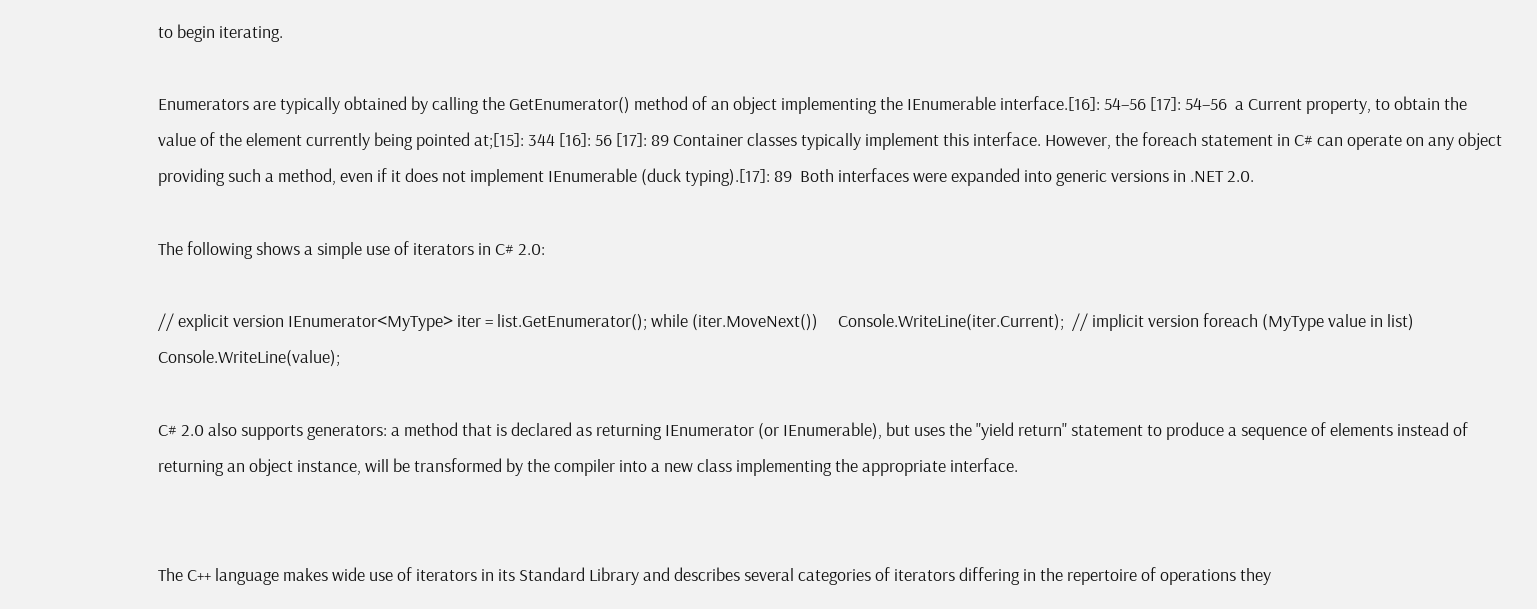to begin iterating.

Enumerators are typically obtained by calling the GetEnumerator() method of an object implementing the IEnumerable interface.[16]: 54–56 [17]: 54–56  a Current property, to obtain the value of the element currently being pointed at;[15]: 344 [16]: 56 [17]: 89 Container classes typically implement this interface. However, the foreach statement in C# can operate on any object providing such a method, even if it does not implement IEnumerable (duck typing).[17]: 89  Both interfaces were expanded into generic versions in .NET 2.0.

The following shows a simple use of iterators in C# 2.0:

// explicit version IEnumerator<MyType> iter = list.GetEnumerator(); while (iter.MoveNext())     Console.WriteLine(iter.Current);  // implicit version foreach (MyType value in list)     Console.WriteLine(value);

C# 2.0 also supports generators: a method that is declared as returning IEnumerator (or IEnumerable), but uses the "yield return" statement to produce a sequence of elements instead of returning an object instance, will be transformed by the compiler into a new class implementing the appropriate interface.


The C++ language makes wide use of iterators in its Standard Library and describes several categories of iterators differing in the repertoire of operations they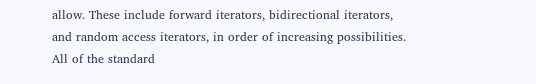allow. These include forward iterators, bidirectional iterators, and random access iterators, in order of increasing possibilities. All of the standard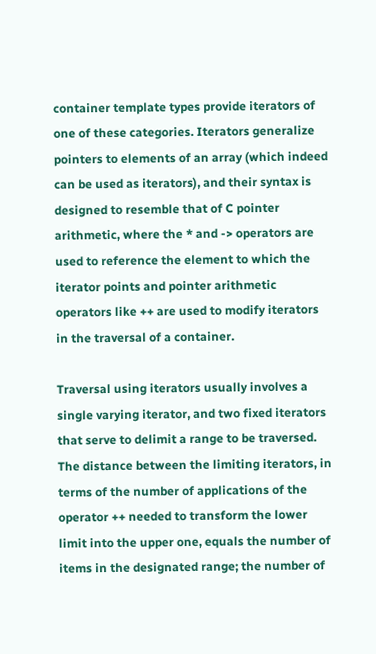container template types provide iterators of one of these categories. Iterators generalize pointers to elements of an array (which indeed can be used as iterators), and their syntax is designed to resemble that of C pointer arithmetic, where the * and -> operators are used to reference the element to which the iterator points and pointer arithmetic operators like ++ are used to modify iterators in the traversal of a container.

Traversal using iterators usually involves a single varying iterator, and two fixed iterators that serve to delimit a range to be traversed. The distance between the limiting iterators, in terms of the number of applications of the operator ++ needed to transform the lower limit into the upper one, equals the number of items in the designated range; the number of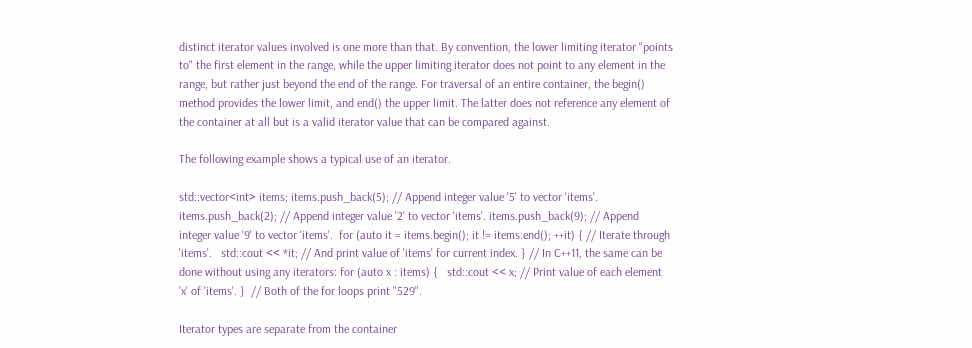distinct iterator values involved is one more than that. By convention, the lower limiting iterator "points to" the first element in the range, while the upper limiting iterator does not point to any element in the range, but rather just beyond the end of the range. For traversal of an entire container, the begin() method provides the lower limit, and end() the upper limit. The latter does not reference any element of the container at all but is a valid iterator value that can be compared against.

The following example shows a typical use of an iterator.

std::vector<int> items; items.push_back(5); // Append integer value '5' to vector 'items'. items.push_back(2); // Append integer value '2' to vector 'items'. items.push_back(9); // Append integer value '9' to vector 'items'.  for (auto it = items.begin(); it != items.end(); ++it) { // Iterate through 'items'.   std::cout << *it; // And print value of 'items' for current index. } // In C++11, the same can be done without using any iterators: for (auto x : items) {   std::cout << x; // Print value of each element 'x' of 'items'. }  // Both of the for loops print "529".

Iterator types are separate from the container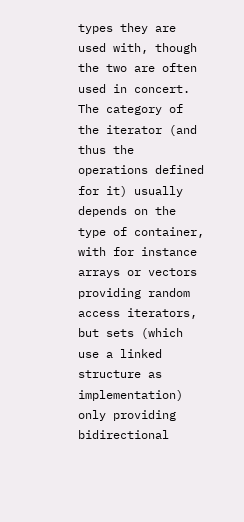types they are used with, though the two are often used in concert. The category of the iterator (and thus the operations defined for it) usually depends on the type of container, with for instance arrays or vectors providing random access iterators, but sets (which use a linked structure as implementation) only providing bidirectional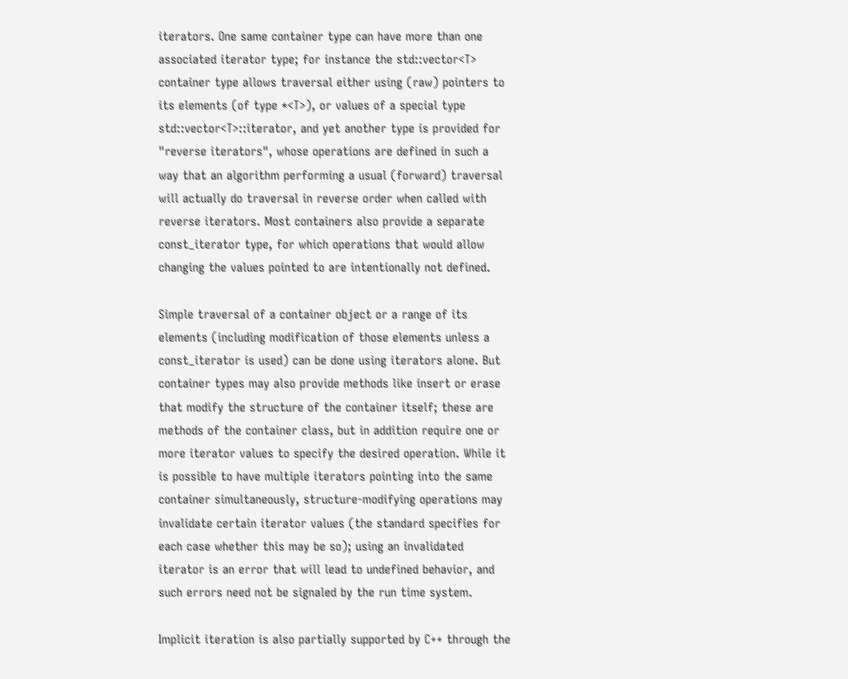iterators. One same container type can have more than one associated iterator type; for instance the std::vector<T> container type allows traversal either using (raw) pointers to its elements (of type *<T>), or values of a special type std::vector<T>::iterator, and yet another type is provided for "reverse iterators", whose operations are defined in such a way that an algorithm performing a usual (forward) traversal will actually do traversal in reverse order when called with reverse iterators. Most containers also provide a separate const_iterator type, for which operations that would allow changing the values pointed to are intentionally not defined.

Simple traversal of a container object or a range of its elements (including modification of those elements unless a const_iterator is used) can be done using iterators alone. But container types may also provide methods like insert or erase that modify the structure of the container itself; these are methods of the container class, but in addition require one or more iterator values to specify the desired operation. While it is possible to have multiple iterators pointing into the same container simultaneously, structure-modifying operations may invalidate certain iterator values (the standard specifies for each case whether this may be so); using an invalidated iterator is an error that will lead to undefined behavior, and such errors need not be signaled by the run time system.

Implicit iteration is also partially supported by C++ through the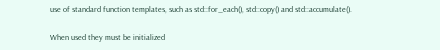use of standard function templates, such as std::for_each(), std::copy() and std::accumulate().

When used they must be initialized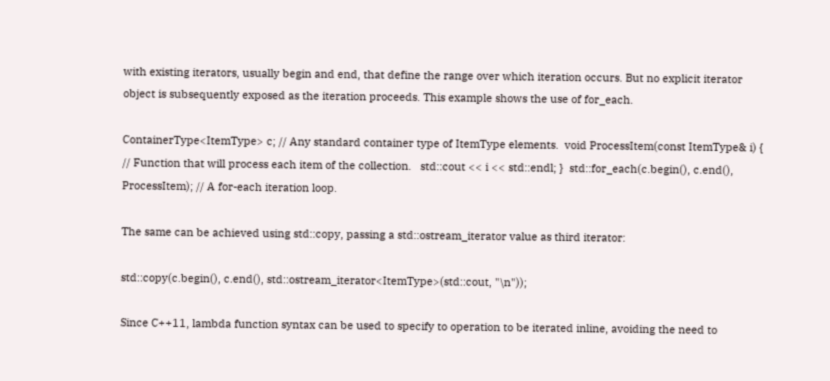with existing iterators, usually begin and end, that define the range over which iteration occurs. But no explicit iterator object is subsequently exposed as the iteration proceeds. This example shows the use of for_each.

ContainerType<ItemType> c; // Any standard container type of ItemType elements.  void ProcessItem(const ItemType& i) { // Function that will process each item of the collection.   std::cout << i << std::endl; }  std::for_each(c.begin(), c.end(), ProcessItem); // A for-each iteration loop.

The same can be achieved using std::copy, passing a std::ostream_iterator value as third iterator:

std::copy(c.begin(), c.end(), std::ostream_iterator<ItemType>(std::cout, "\n"));

Since C++11, lambda function syntax can be used to specify to operation to be iterated inline, avoiding the need to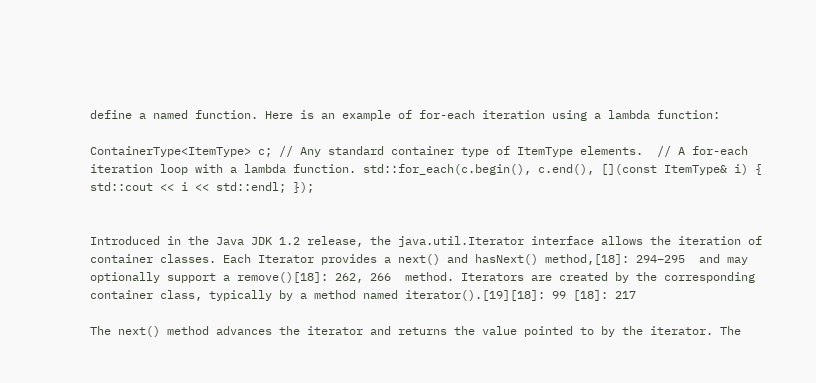define a named function. Here is an example of for-each iteration using a lambda function:

ContainerType<ItemType> c; // Any standard container type of ItemType elements.  // A for-each iteration loop with a lambda function. std::for_each(c.begin(), c.end(), [](const ItemType& i) { std::cout << i << std::endl; });


Introduced in the Java JDK 1.2 release, the java.util.Iterator interface allows the iteration of container classes. Each Iterator provides a next() and hasNext() method,[18]: 294–295  and may optionally support a remove()[18]: 262, 266  method. Iterators are created by the corresponding container class, typically by a method named iterator().[19][18]: 99 [18]: 217

The next() method advances the iterator and returns the value pointed to by the iterator. The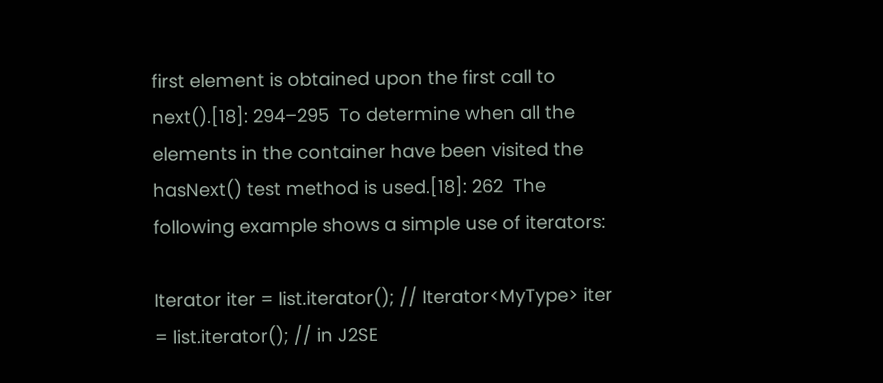first element is obtained upon the first call to next().[18]: 294–295  To determine when all the elements in the container have been visited the hasNext() test method is used.[18]: 262  The following example shows a simple use of iterators:

Iterator iter = list.iterator(); // Iterator<MyType> iter = list.iterator(); // in J2SE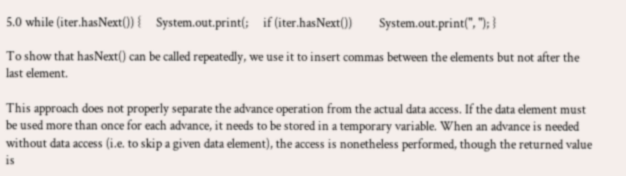5.0 while (iter.hasNext()) {     System.out.print(;     if (iter.hasNext())         System.out.print(", "); }

To show that hasNext() can be called repeatedly, we use it to insert commas between the elements but not after the last element.

This approach does not properly separate the advance operation from the actual data access. If the data element must be used more than once for each advance, it needs to be stored in a temporary variable. When an advance is needed without data access (i.e. to skip a given data element), the access is nonetheless performed, though the returned value is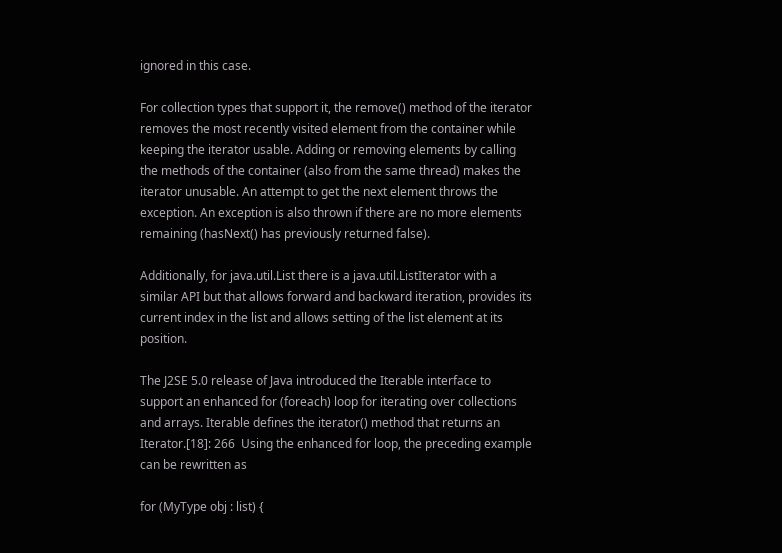ignored in this case.

For collection types that support it, the remove() method of the iterator removes the most recently visited element from the container while keeping the iterator usable. Adding or removing elements by calling the methods of the container (also from the same thread) makes the iterator unusable. An attempt to get the next element throws the exception. An exception is also thrown if there are no more elements remaining (hasNext() has previously returned false).

Additionally, for java.util.List there is a java.util.ListIterator with a similar API but that allows forward and backward iteration, provides its current index in the list and allows setting of the list element at its position.

The J2SE 5.0 release of Java introduced the Iterable interface to support an enhanced for (foreach) loop for iterating over collections and arrays. Iterable defines the iterator() method that returns an Iterator.[18]: 266  Using the enhanced for loop, the preceding example can be rewritten as

for (MyType obj : list) {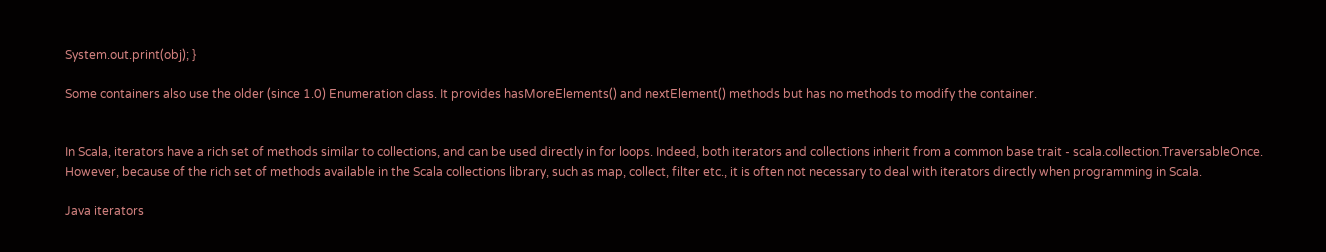System.out.print(obj); }

Some containers also use the older (since 1.0) Enumeration class. It provides hasMoreElements() and nextElement() methods but has no methods to modify the container.


In Scala, iterators have a rich set of methods similar to collections, and can be used directly in for loops. Indeed, both iterators and collections inherit from a common base trait - scala.collection.TraversableOnce. However, because of the rich set of methods available in the Scala collections library, such as map, collect, filter etc., it is often not necessary to deal with iterators directly when programming in Scala.

Java iterators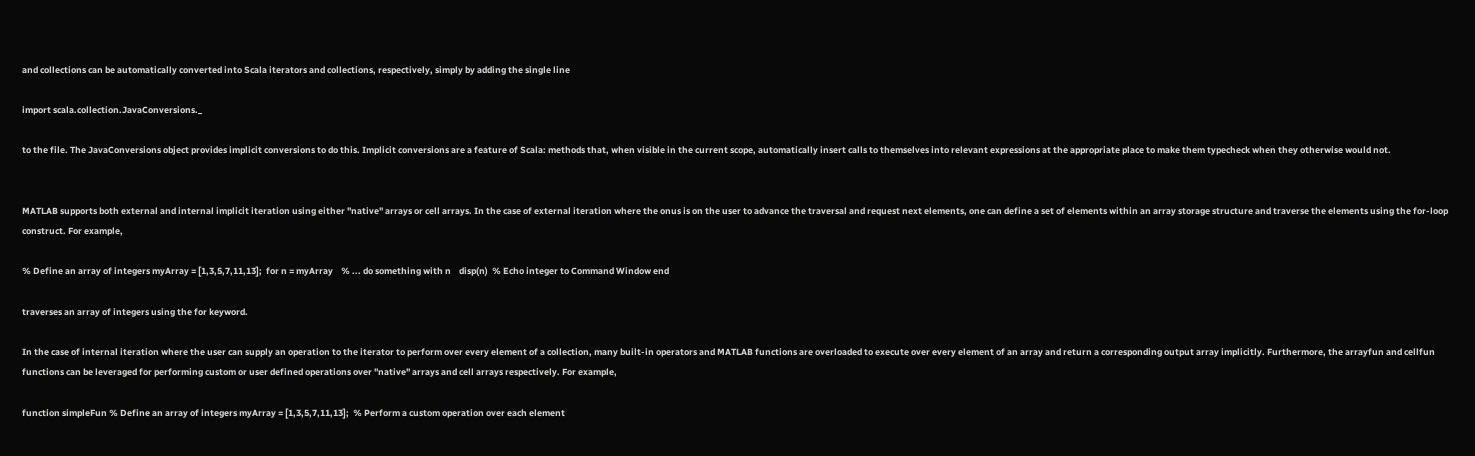and collections can be automatically converted into Scala iterators and collections, respectively, simply by adding the single line

import scala.collection.JavaConversions._

to the file. The JavaConversions object provides implicit conversions to do this. Implicit conversions are a feature of Scala: methods that, when visible in the current scope, automatically insert calls to themselves into relevant expressions at the appropriate place to make them typecheck when they otherwise would not.


MATLAB supports both external and internal implicit iteration using either "native" arrays or cell arrays. In the case of external iteration where the onus is on the user to advance the traversal and request next elements, one can define a set of elements within an array storage structure and traverse the elements using the for-loop construct. For example,

% Define an array of integers myArray = [1,3,5,7,11,13];  for n = myArray    % ... do something with n    disp(n)  % Echo integer to Command Window end

traverses an array of integers using the for keyword.

In the case of internal iteration where the user can supply an operation to the iterator to perform over every element of a collection, many built-in operators and MATLAB functions are overloaded to execute over every element of an array and return a corresponding output array implicitly. Furthermore, the arrayfun and cellfun functions can be leveraged for performing custom or user defined operations over "native" arrays and cell arrays respectively. For example,

function simpleFun % Define an array of integers myArray = [1,3,5,7,11,13];  % Perform a custom operation over each element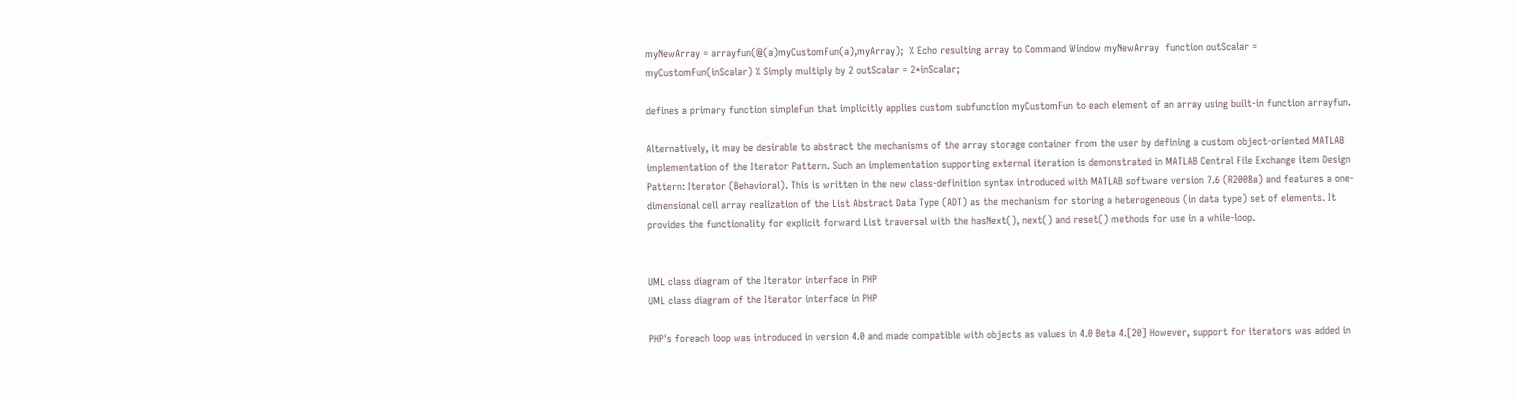myNewArray = arrayfun(@(a)myCustomFun(a),myArray);  % Echo resulting array to Command Window myNewArray  function outScalar = myCustomFun(inScalar) % Simply multiply by 2 outScalar = 2*inScalar;

defines a primary function simpleFun that implicitly applies custom subfunction myCustomFun to each element of an array using built-in function arrayfun.

Alternatively, it may be desirable to abstract the mechanisms of the array storage container from the user by defining a custom object-oriented MATLAB implementation of the Iterator Pattern. Such an implementation supporting external iteration is demonstrated in MATLAB Central File Exchange item Design Pattern: Iterator (Behavioral). This is written in the new class-definition syntax introduced with MATLAB software version 7.6 (R2008a) and features a one-dimensional cell array realization of the List Abstract Data Type (ADT) as the mechanism for storing a heterogeneous (in data type) set of elements. It provides the functionality for explicit forward List traversal with the hasNext(), next() and reset() methods for use in a while-loop.


UML class diagram of the Iterator interface in PHP
UML class diagram of the Iterator interface in PHP

PHP's foreach loop was introduced in version 4.0 and made compatible with objects as values in 4.0 Beta 4.[20] However, support for iterators was added in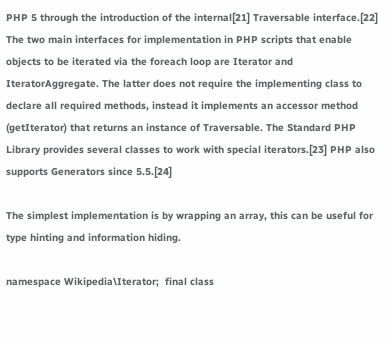PHP 5 through the introduction of the internal[21] Traversable interface.[22] The two main interfaces for implementation in PHP scripts that enable objects to be iterated via the foreach loop are Iterator and IteratorAggregate. The latter does not require the implementing class to declare all required methods, instead it implements an accessor method (getIterator) that returns an instance of Traversable. The Standard PHP Library provides several classes to work with special iterators.[23] PHP also supports Generators since 5.5.[24]

The simplest implementation is by wrapping an array, this can be useful for type hinting and information hiding.

namespace Wikipedia\Iterator;  final class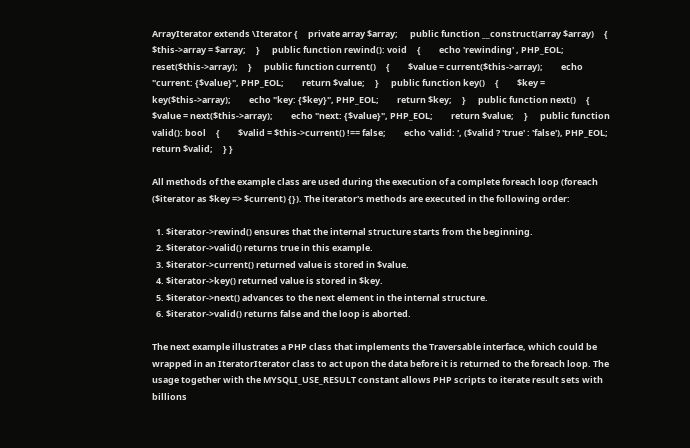ArrayIterator extends \Iterator {     private array $array;      public function __construct(array $array)     {         $this->array = $array;     }      public function rewind(): void     {         echo 'rewinding' , PHP_EOL;         reset($this->array);     }      public function current()     {         $value = current($this->array);         echo "current: {$value}", PHP_EOL;         return $value;     }      public function key()     {         $key = key($this->array);         echo "key: {$key}", PHP_EOL;         return $key;     }      public function next()     {         $value = next($this->array);         echo "next: {$value}", PHP_EOL;         return $value;     }      public function valid(): bool     {         $valid = $this->current() !== false;         echo 'valid: ', ($valid ? 'true' : 'false'), PHP_EOL;         return $valid;     } }

All methods of the example class are used during the execution of a complete foreach loop (foreach ($iterator as $key => $current) {}). The iterator's methods are executed in the following order:

  1. $iterator->rewind() ensures that the internal structure starts from the beginning.
  2. $iterator->valid() returns true in this example.
  3. $iterator->current() returned value is stored in $value.
  4. $iterator->key() returned value is stored in $key.
  5. $iterator->next() advances to the next element in the internal structure.
  6. $iterator->valid() returns false and the loop is aborted.

The next example illustrates a PHP class that implements the Traversable interface, which could be wrapped in an IteratorIterator class to act upon the data before it is returned to the foreach loop. The usage together with the MYSQLI_USE_RESULT constant allows PHP scripts to iterate result sets with billions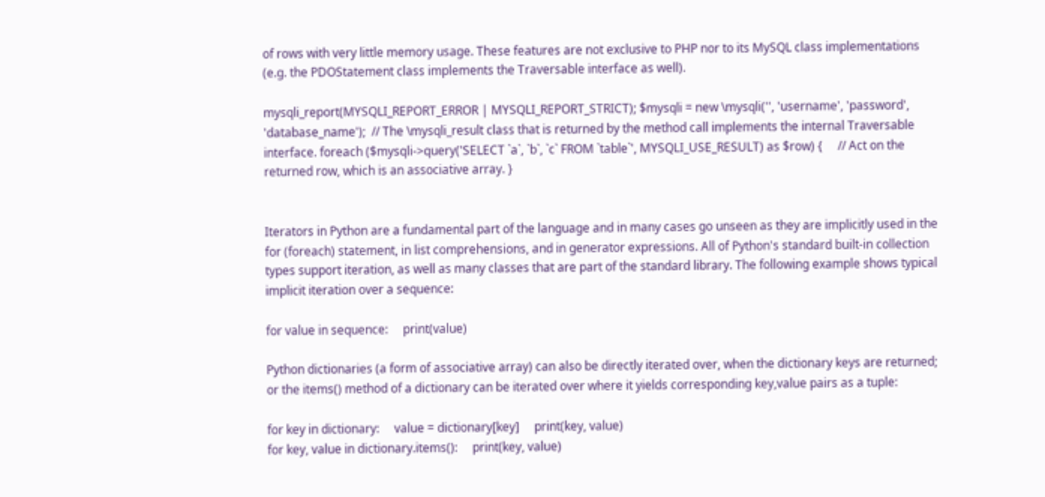of rows with very little memory usage. These features are not exclusive to PHP nor to its MySQL class implementations (e.g. the PDOStatement class implements the Traversable interface as well).

mysqli_report(MYSQLI_REPORT_ERROR | MYSQLI_REPORT_STRICT); $mysqli = new \mysqli('', 'username', 'password', 'database_name');  // The \mysqli_result class that is returned by the method call implements the internal Traversable interface. foreach ($mysqli->query('SELECT `a`, `b`, `c` FROM `table`', MYSQLI_USE_RESULT) as $row) {     // Act on the returned row, which is an associative array. }


Iterators in Python are a fundamental part of the language and in many cases go unseen as they are implicitly used in the for (foreach) statement, in list comprehensions, and in generator expressions. All of Python's standard built-in collection types support iteration, as well as many classes that are part of the standard library. The following example shows typical implicit iteration over a sequence:

for value in sequence:     print(value)

Python dictionaries (a form of associative array) can also be directly iterated over, when the dictionary keys are returned; or the items() method of a dictionary can be iterated over where it yields corresponding key,value pairs as a tuple:

for key in dictionary:     value = dictionary[key]     print(key, value)
for key, value in dictionary.items():     print(key, value)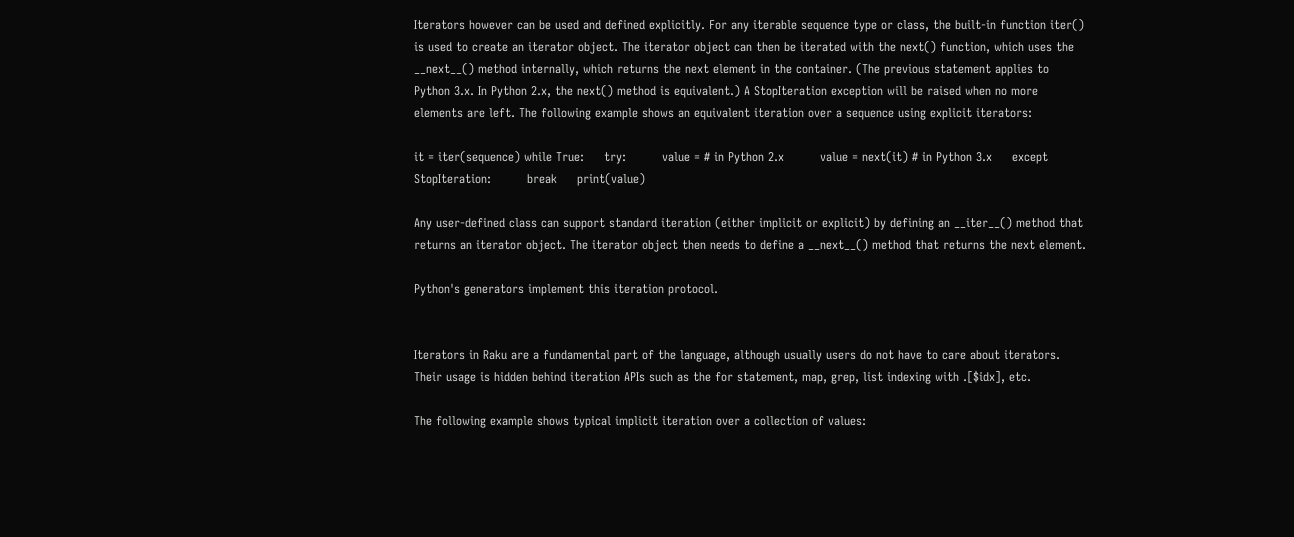Iterators however can be used and defined explicitly. For any iterable sequence type or class, the built-in function iter() is used to create an iterator object. The iterator object can then be iterated with the next() function, which uses the __next__() method internally, which returns the next element in the container. (The previous statement applies to Python 3.x. In Python 2.x, the next() method is equivalent.) A StopIteration exception will be raised when no more elements are left. The following example shows an equivalent iteration over a sequence using explicit iterators:

it = iter(sequence) while True:     try:         value = # in Python 2.x         value = next(it) # in Python 3.x     except StopIteration:         break     print(value)

Any user-defined class can support standard iteration (either implicit or explicit) by defining an __iter__() method that returns an iterator object. The iterator object then needs to define a __next__() method that returns the next element.

Python's generators implement this iteration protocol.


Iterators in Raku are a fundamental part of the language, although usually users do not have to care about iterators. Their usage is hidden behind iteration APIs such as the for statement, map, grep, list indexing with .[$idx], etc.

The following example shows typical implicit iteration over a collection of values: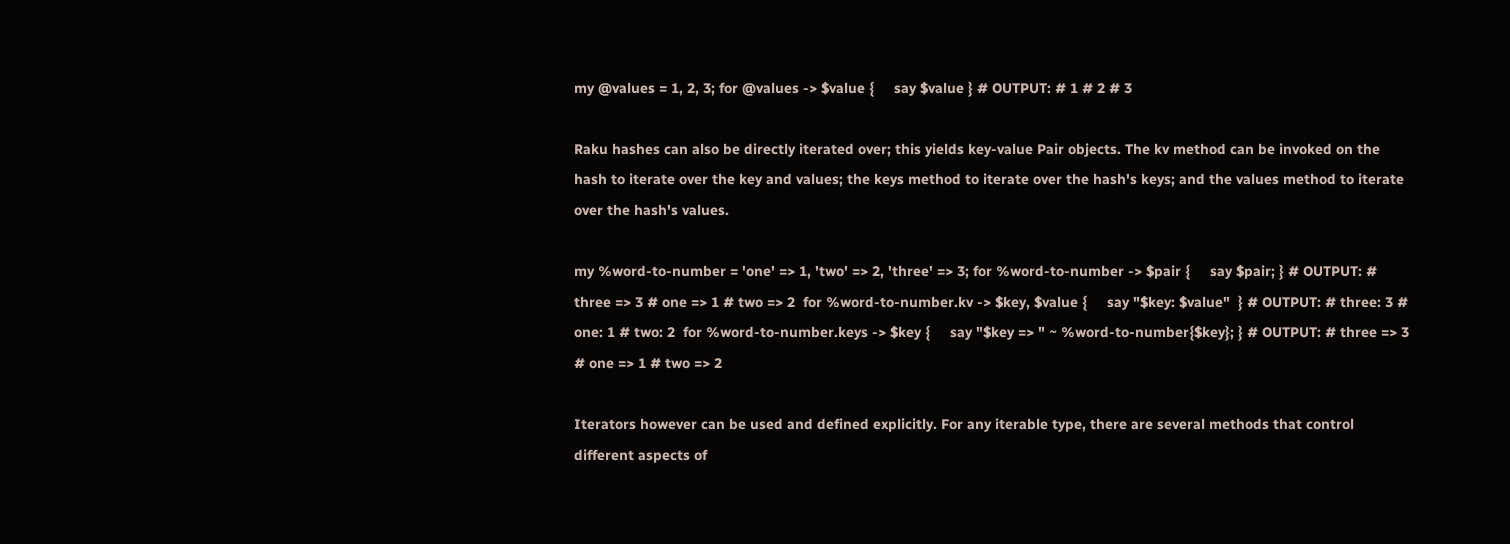my @values = 1, 2, 3; for @values -> $value {     say $value } # OUTPUT: # 1 # 2 # 3

Raku hashes can also be directly iterated over; this yields key-value Pair objects. The kv method can be invoked on the hash to iterate over the key and values; the keys method to iterate over the hash's keys; and the values method to iterate over the hash's values.

my %word-to-number = 'one' => 1, 'two' => 2, 'three' => 3; for %word-to-number -> $pair {     say $pair; } # OUTPUT: # three => 3 # one => 1 # two => 2  for %word-to-number.kv -> $key, $value {     say "$key: $value"  } # OUTPUT: # three: 3 # one: 1 # two: 2  for %word-to-number.keys -> $key {     say "$key => " ~ %word-to-number{$key}; } # OUTPUT: # three => 3 # one => 1 # two => 2

Iterators however can be used and defined explicitly. For any iterable type, there are several methods that control different aspects of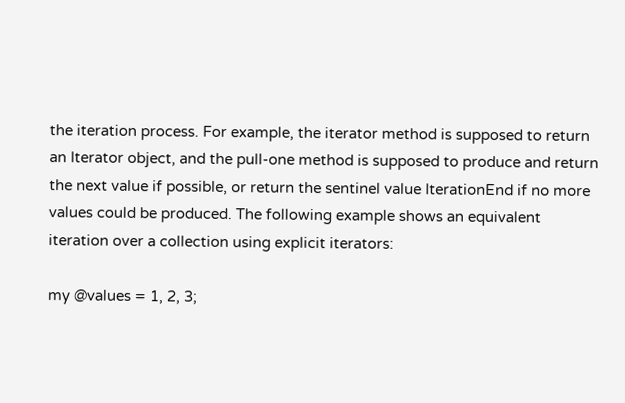the iteration process. For example, the iterator method is supposed to return an Iterator object, and the pull-one method is supposed to produce and return the next value if possible, or return the sentinel value IterationEnd if no more values could be produced. The following example shows an equivalent iteration over a collection using explicit iterators:

my @values = 1, 2, 3;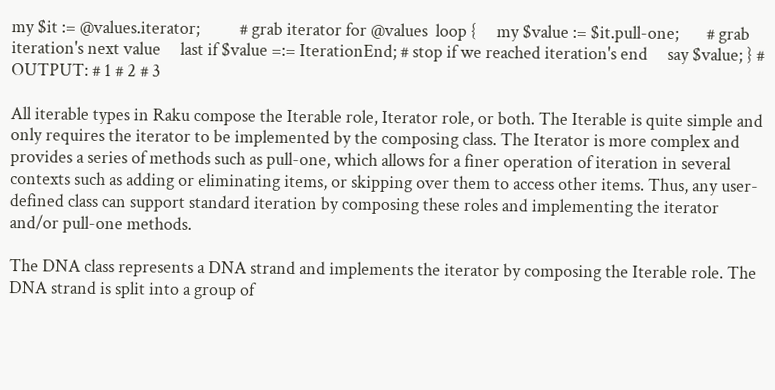my $it := @values.iterator;          # grab iterator for @values  loop {     my $value := $it.pull-one;       # grab iteration's next value     last if $value =:= IterationEnd; # stop if we reached iteration's end     say $value; } # OUTPUT: # 1 # 2 # 3

All iterable types in Raku compose the Iterable role, Iterator role, or both. The Iterable is quite simple and only requires the iterator to be implemented by the composing class. The Iterator is more complex and provides a series of methods such as pull-one, which allows for a finer operation of iteration in several contexts such as adding or eliminating items, or skipping over them to access other items. Thus, any user-defined class can support standard iteration by composing these roles and implementing the iterator and/or pull-one methods.

The DNA class represents a DNA strand and implements the iterator by composing the Iterable role. The DNA strand is split into a group of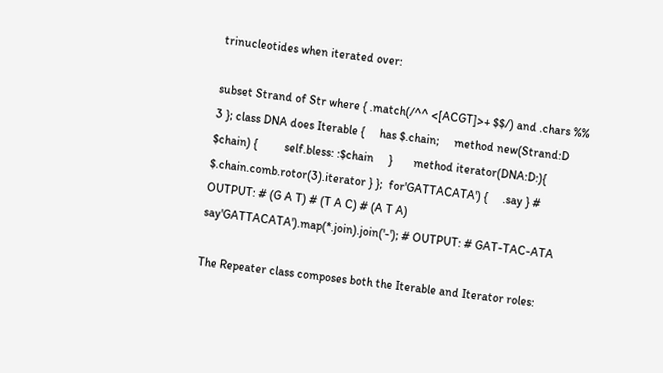trinucleotides when iterated over:

subset Strand of Str where { .match(/^^ <[ACGT]>+ $$/) and .chars %% 3 }; class DNA does Iterable {     has $.chain;     method new(Strand:D $chain) {         self.bless: :$chain     }       method iterator(DNA:D:){ $.chain.comb.rotor(3).iterator } };  for'GATTACATA') {     .say } # OUTPUT: # (G A T) # (T A C) # (A T A)  say'GATTACATA').map(*.join).join('-'); # OUTPUT: # GAT-TAC-ATA

The Repeater class composes both the Iterable and Iterator roles: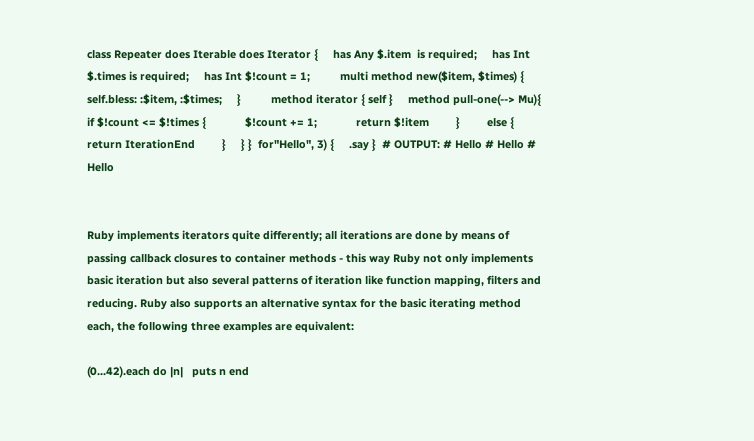class Repeater does Iterable does Iterator {     has Any $.item  is required;     has Int $.times is required;     has Int $!count = 1;          multi method new($item, $times) {         self.bless: :$item, :$times;     }          method iterator { self }     method pull-one(--> Mu){          if $!count <= $!times {             $!count += 1;             return $!item         }         else {             return IterationEnd         }     } }  for"Hello", 3) {     .say }  # OUTPUT: # Hello # Hello # Hello


Ruby implements iterators quite differently; all iterations are done by means of passing callback closures to container methods - this way Ruby not only implements basic iteration but also several patterns of iteration like function mapping, filters and reducing. Ruby also supports an alternative syntax for the basic iterating method each, the following three examples are equivalent:

(0...42).each do |n|   puts n end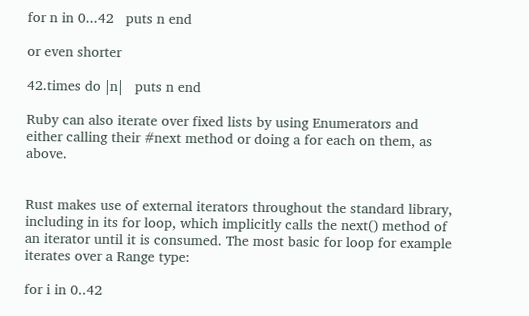for n in 0...42   puts n end

or even shorter

42.times do |n|   puts n end

Ruby can also iterate over fixed lists by using Enumerators and either calling their #next method or doing a for each on them, as above.


Rust makes use of external iterators throughout the standard library, including in its for loop, which implicitly calls the next() method of an iterator until it is consumed. The most basic for loop for example iterates over a Range type:

for i in 0..42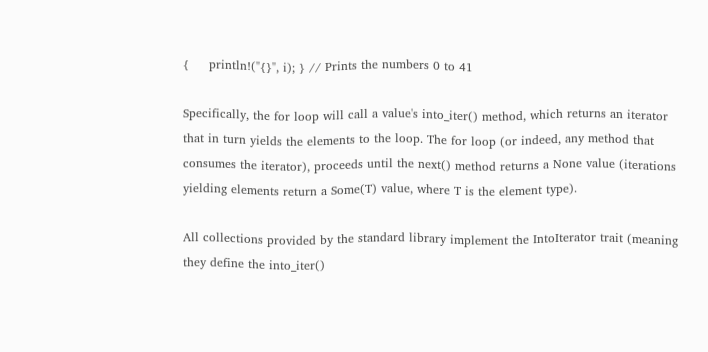{     println!("{}", i); } // Prints the numbers 0 to 41

Specifically, the for loop will call a value's into_iter() method, which returns an iterator that in turn yields the elements to the loop. The for loop (or indeed, any method that consumes the iterator), proceeds until the next() method returns a None value (iterations yielding elements return a Some(T) value, where T is the element type).

All collections provided by the standard library implement the IntoIterator trait (meaning they define the into_iter()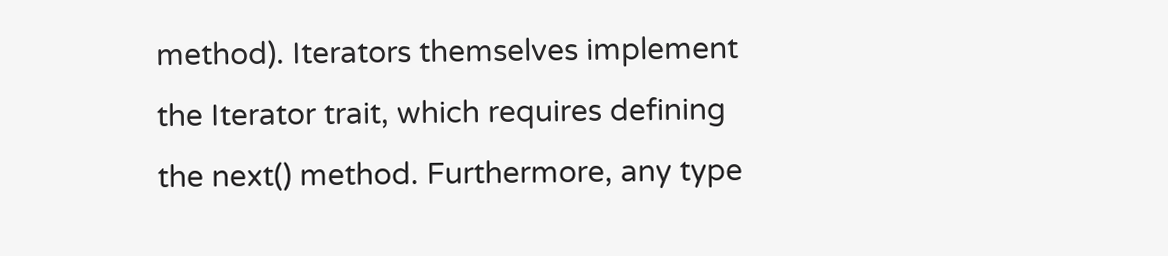method). Iterators themselves implement the Iterator trait, which requires defining the next() method. Furthermore, any type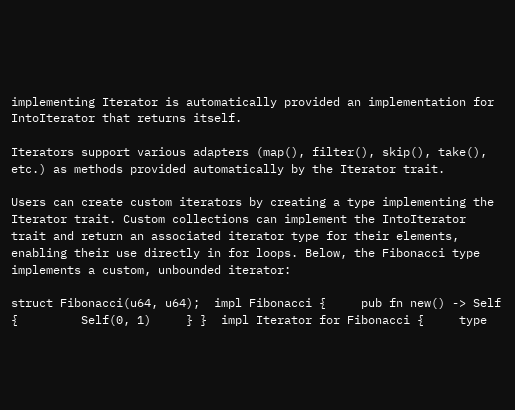implementing Iterator is automatically provided an implementation for IntoIterator that returns itself.

Iterators support various adapters (map(), filter(), skip(), take(), etc.) as methods provided automatically by the Iterator trait.

Users can create custom iterators by creating a type implementing the Iterator trait. Custom collections can implement the IntoIterator trait and return an associated iterator type for their elements, enabling their use directly in for loops. Below, the Fibonacci type implements a custom, unbounded iterator:

struct Fibonacci(u64, u64);  impl Fibonacci {     pub fn new() -> Self {         Self(0, 1)     } }  impl Iterator for Fibonacci {     type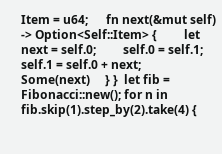Item = u64;      fn next(&mut self) -> Option<Self::Item> {         let next = self.0;         self.0 = self.1;         self.1 = self.0 + next;          Some(next)     } }  let fib = Fibonacci::new(); for n in fib.skip(1).step_by(2).take(4) {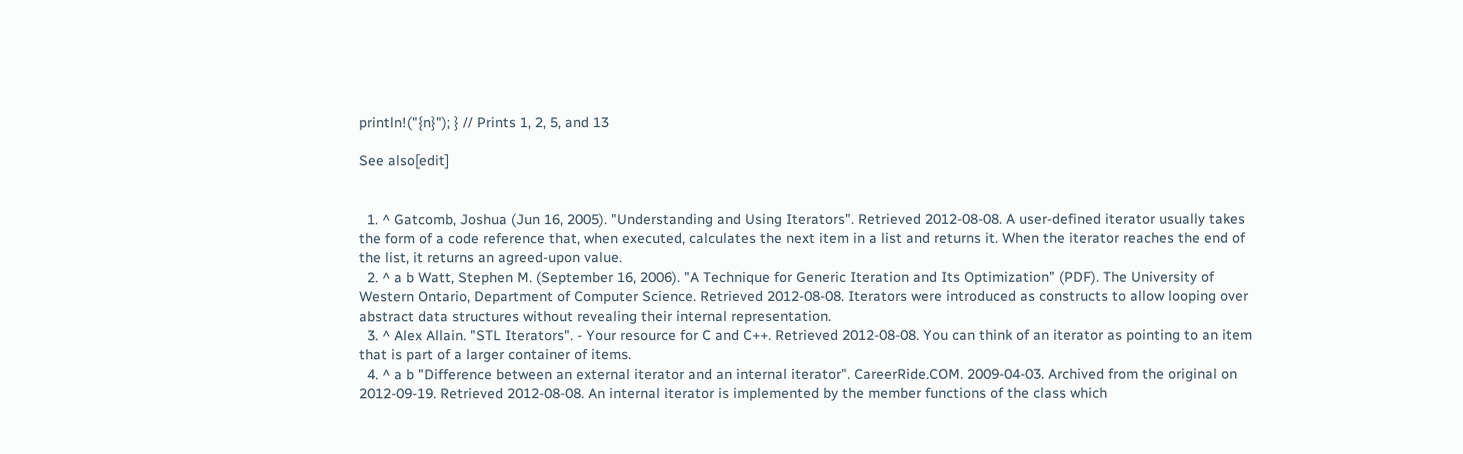println!("{n}"); } // Prints 1, 2, 5, and 13

See also[edit]


  1. ^ Gatcomb, Joshua (Jun 16, 2005). "Understanding and Using Iterators". Retrieved 2012-08-08. A user-defined iterator usually takes the form of a code reference that, when executed, calculates the next item in a list and returns it. When the iterator reaches the end of the list, it returns an agreed-upon value.
  2. ^ a b Watt, Stephen M. (September 16, 2006). "A Technique for Generic Iteration and Its Optimization" (PDF). The University of Western Ontario, Department of Computer Science. Retrieved 2012-08-08. Iterators were introduced as constructs to allow looping over abstract data structures without revealing their internal representation.
  3. ^ Alex Allain. "STL Iterators". - Your resource for C and C++. Retrieved 2012-08-08. You can think of an iterator as pointing to an item that is part of a larger container of items.
  4. ^ a b "Difference between an external iterator and an internal iterator". CareerRide.COM. 2009-04-03. Archived from the original on 2012-09-19. Retrieved 2012-08-08. An internal iterator is implemented by the member functions of the class which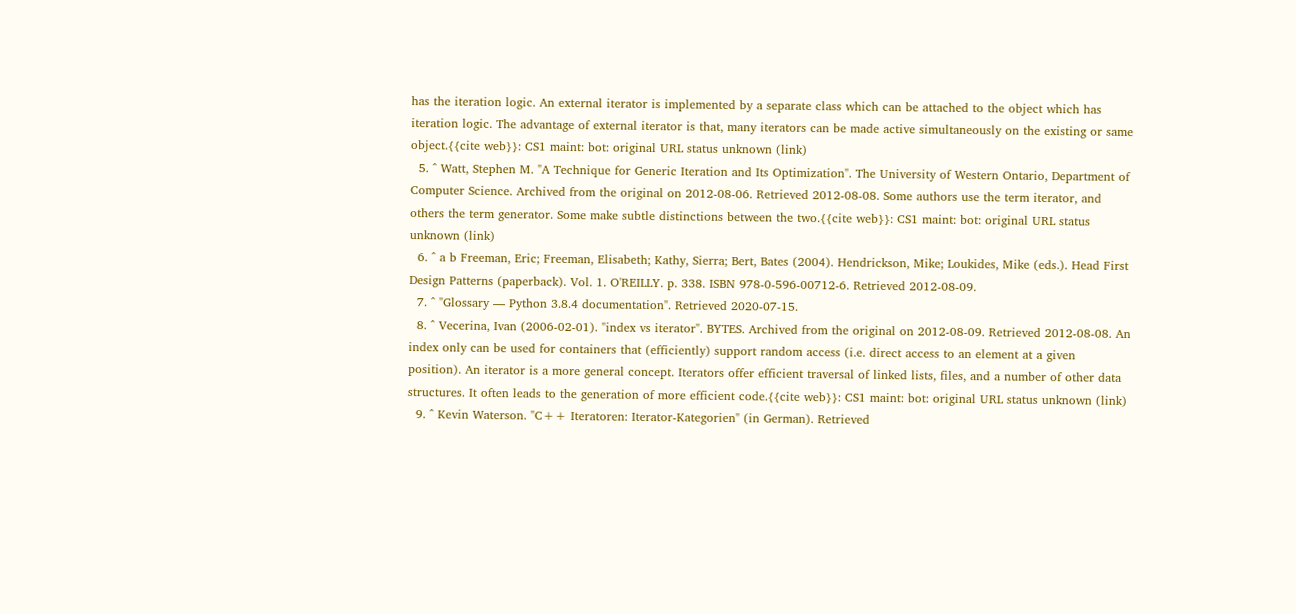has the iteration logic. An external iterator is implemented by a separate class which can be attached to the object which has iteration logic. The advantage of external iterator is that, many iterators can be made active simultaneously on the existing or same object.{{cite web}}: CS1 maint: bot: original URL status unknown (link)
  5. ^ Watt, Stephen M. "A Technique for Generic Iteration and Its Optimization". The University of Western Ontario, Department of Computer Science. Archived from the original on 2012-08-06. Retrieved 2012-08-08. Some authors use the term iterator, and others the term generator. Some make subtle distinctions between the two.{{cite web}}: CS1 maint: bot: original URL status unknown (link)
  6. ^ a b Freeman, Eric; Freeman, Elisabeth; Kathy, Sierra; Bert, Bates (2004). Hendrickson, Mike; Loukides, Mike (eds.). Head First Design Patterns (paperback). Vol. 1. O'REILLY. p. 338. ISBN 978-0-596-00712-6. Retrieved 2012-08-09.
  7. ^ "Glossary — Python 3.8.4 documentation". Retrieved 2020-07-15.
  8. ^ Vecerina, Ivan (2006-02-01). "index vs iterator". BYTES. Archived from the original on 2012-08-09. Retrieved 2012-08-08. An index only can be used for containers that (efficiently) support random access (i.e. direct access to an element at a given position). An iterator is a more general concept. Iterators offer efficient traversal of linked lists, files, and a number of other data structures. It often leads to the generation of more efficient code.{{cite web}}: CS1 maint: bot: original URL status unknown (link)
  9. ^ Kevin Waterson. "C++ Iteratoren: Iterator-Kategorien" (in German). Retrieved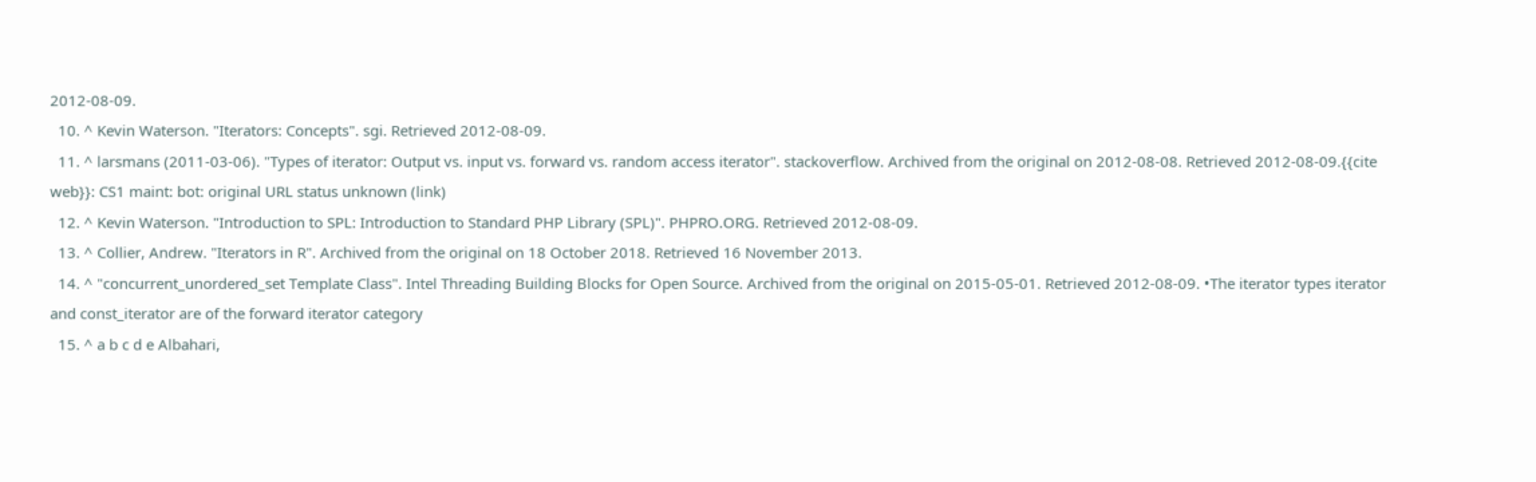2012-08-09.
  10. ^ Kevin Waterson. "Iterators: Concepts". sgi. Retrieved 2012-08-09.
  11. ^ larsmans (2011-03-06). "Types of iterator: Output vs. input vs. forward vs. random access iterator". stackoverflow. Archived from the original on 2012-08-08. Retrieved 2012-08-09.{{cite web}}: CS1 maint: bot: original URL status unknown (link)
  12. ^ Kevin Waterson. "Introduction to SPL: Introduction to Standard PHP Library (SPL)". PHPRO.ORG. Retrieved 2012-08-09.
  13. ^ Collier, Andrew. "Iterators in R". Archived from the original on 18 October 2018. Retrieved 16 November 2013.
  14. ^ "concurrent_unordered_set Template Class". Intel Threading Building Blocks for Open Source. Archived from the original on 2015-05-01. Retrieved 2012-08-09. •The iterator types iterator and const_iterator are of the forward iterator category
  15. ^ a b c d e Albahari,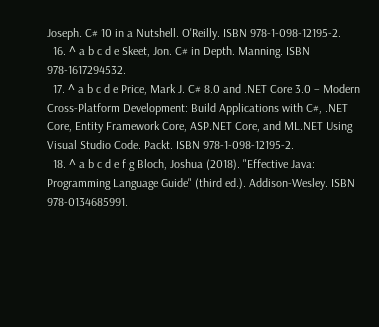Joseph. C# 10 in a Nutshell. O'Reilly. ISBN 978-1-098-12195-2.
  16. ^ a b c d e Skeet, Jon. C# in Depth. Manning. ISBN 978-1617294532.
  17. ^ a b c d e Price, Mark J. C# 8.0 and .NET Core 3.0 – Modern Cross-Platform Development: Build Applications with C#, .NET Core, Entity Framework Core, ASP.NET Core, and ML.NET Using Visual Studio Code. Packt. ISBN 978-1-098-12195-2.
  18. ^ a b c d e f g Bloch, Joshua (2018). "Effective Java: Programming Language Guide" (third ed.). Addison-Wesley. ISBN 978-0134685991.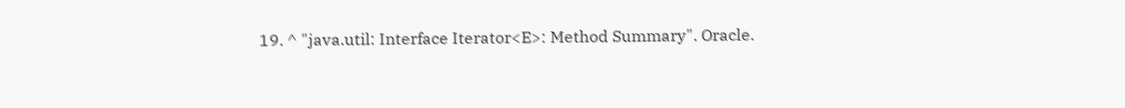19. ^ "java.util: Interface Iterator<E>: Method Summary". Oracle.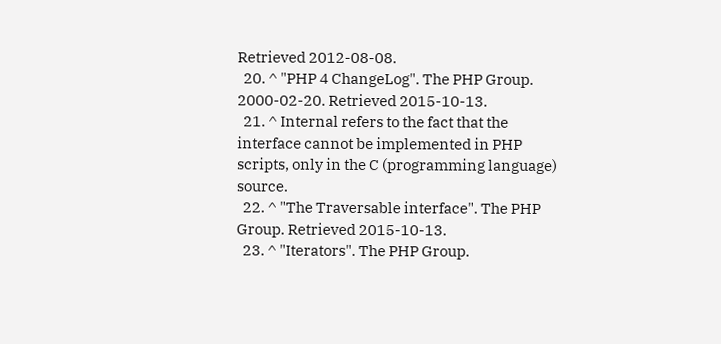Retrieved 2012-08-08.
  20. ^ "PHP 4 ChangeLog". The PHP Group. 2000-02-20. Retrieved 2015-10-13.
  21. ^ Internal refers to the fact that the interface cannot be implemented in PHP scripts, only in the C (programming language) source.
  22. ^ "The Traversable interface". The PHP Group. Retrieved 2015-10-13.
  23. ^ "Iterators". The PHP Group.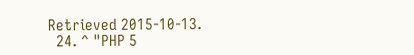Retrieved 2015-10-13.
  24. ^ "PHP 5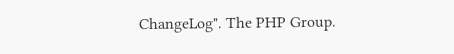ChangeLog". The PHP Group.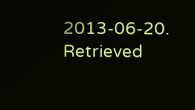2013-06-20. Retrieved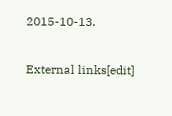2015-10-13.

External links[edit]